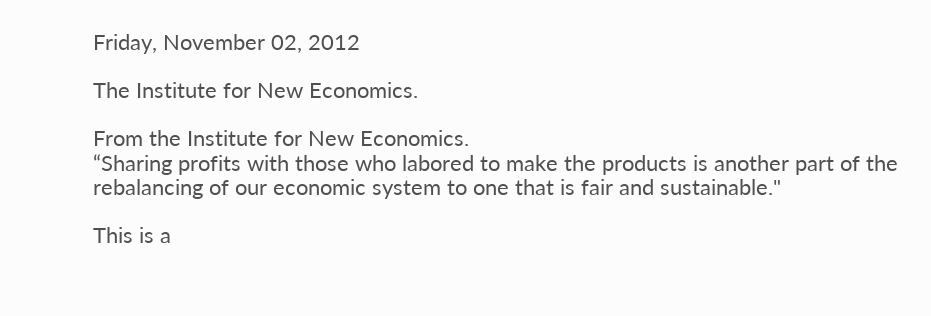Friday, November 02, 2012

The Institute for New Economics.

From the Institute for New Economics.
“Sharing profits with those who labored to make the products is another part of the rebalancing of our economic system to one that is fair and sustainable."

This is a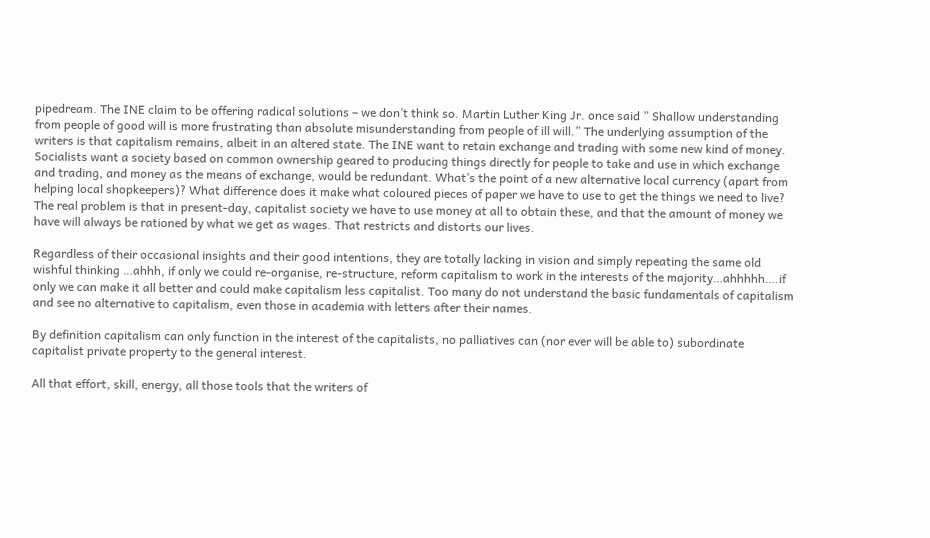pipedream. The INE claim to be offering radical solutions – we don’t think so. Martin Luther King Jr. once said ” Shallow understanding from people of good will is more frustrating than absolute misunderstanding from people of ill will.” The underlying assumption of the writers is that capitalism remains, albeit in an altered state. The INE want to retain exchange and trading with some new kind of money. Socialists want a society based on common ownership geared to producing things directly for people to take and use in which exchange and trading, and money as the means of exchange, would be redundant. What’s the point of a new alternative local currency (apart from helping local shopkeepers)? What difference does it make what coloured pieces of paper we have to use to get the things we need to live? The real problem is that in present-day, capitalist society we have to use money at all to obtain these, and that the amount of money we have will always be rationed by what we get as wages. That restricts and distorts our lives.

Regardless of their occasional insights and their good intentions, they are totally lacking in vision and simply repeating the same old wishful thinking …ahhh, if only we could re-organise, re-structure, reform capitalism to work in the interests of the majority…ahhhhh….if only we can make it all better and could make capitalism less capitalist. Too many do not understand the basic fundamentals of capitalism and see no alternative to capitalism, even those in academia with letters after their names.

By definition capitalism can only function in the interest of the capitalists, no palliatives can (nor ever will be able to) subordinate capitalist private property to the general interest.

All that effort, skill, energy, all those tools that the writers of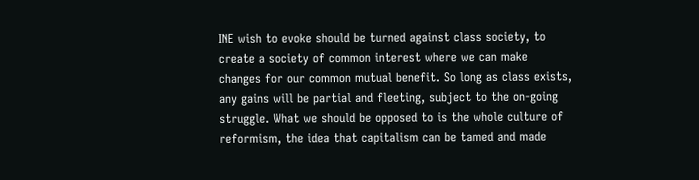INE wish to evoke should be turned against class society, to create a society of common interest where we can make changes for our common mutual benefit. So long as class exists, any gains will be partial and fleeting, subject to the on-going struggle. What we should be opposed to is the whole culture of reformism, the idea that capitalism can be tamed and made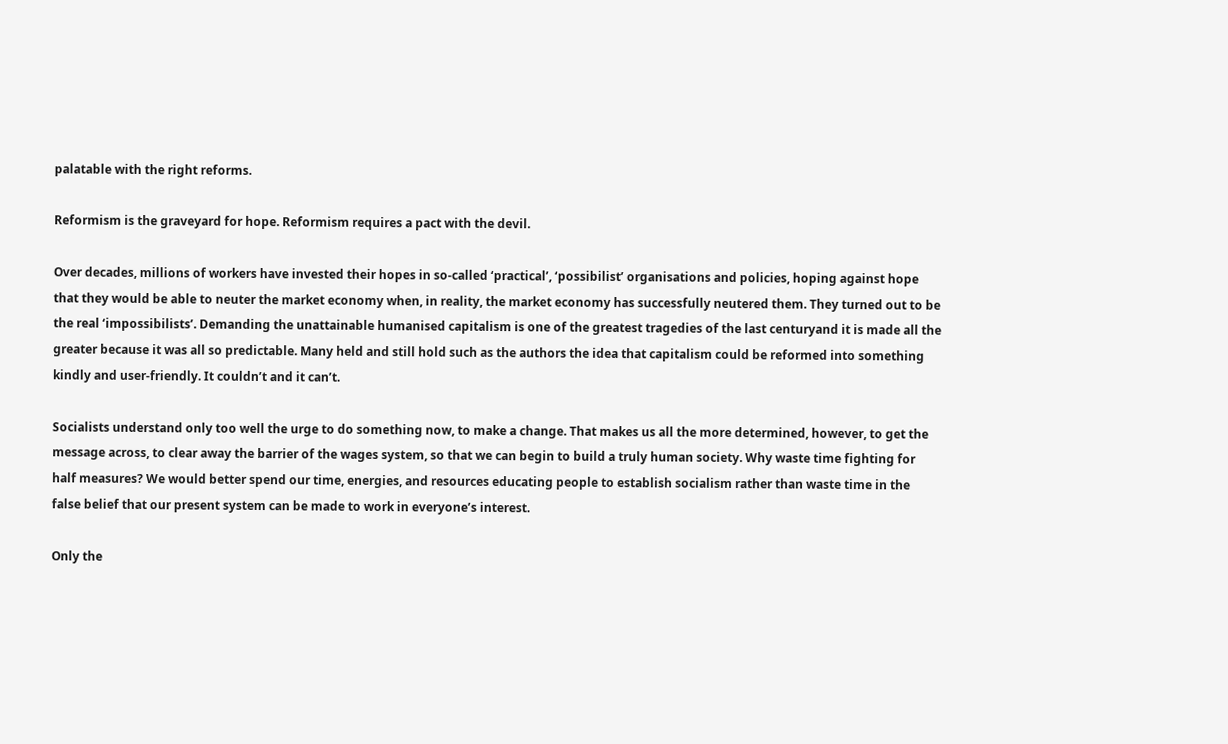palatable with the right reforms.

Reformism is the graveyard for hope. Reformism requires a pact with the devil.

Over decades, millions of workers have invested their hopes in so-called ‘practical’, ‘possibilist’ organisations and policies, hoping against hope that they would be able to neuter the market economy when, in reality, the market economy has successfully neutered them. They turned out to be the real ‘impossibilists’. Demanding the unattainable humanised capitalism is one of the greatest tragedies of the last centuryand it is made all the greater because it was all so predictable. Many held and still hold such as the authors the idea that capitalism could be reformed into something kindly and user-friendly. It couldn’t and it can’t.

Socialists understand only too well the urge to do something now, to make a change. That makes us all the more determined, however, to get the message across, to clear away the barrier of the wages system, so that we can begin to build a truly human society. Why waste time fighting for half measures? We would better spend our time, energies, and resources educating people to establish socialism rather than waste time in the false belief that our present system can be made to work in everyone’s interest.

Only the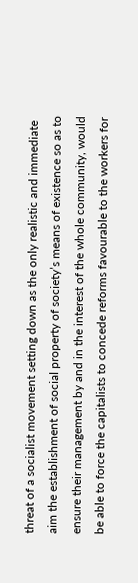threat of a socialist movement setting down as the only realistic and immediate aim the establishment of social property of society’s means of existence so as to ensure their management by and in the interest of the whole community, would be able to force the capitalists to concede reforms favourable to the workers for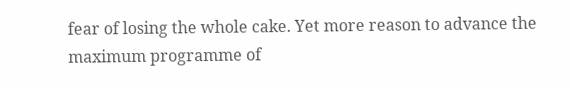fear of losing the whole cake. Yet more reason to advance the maximum programme of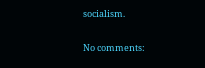socialism.

No comments: